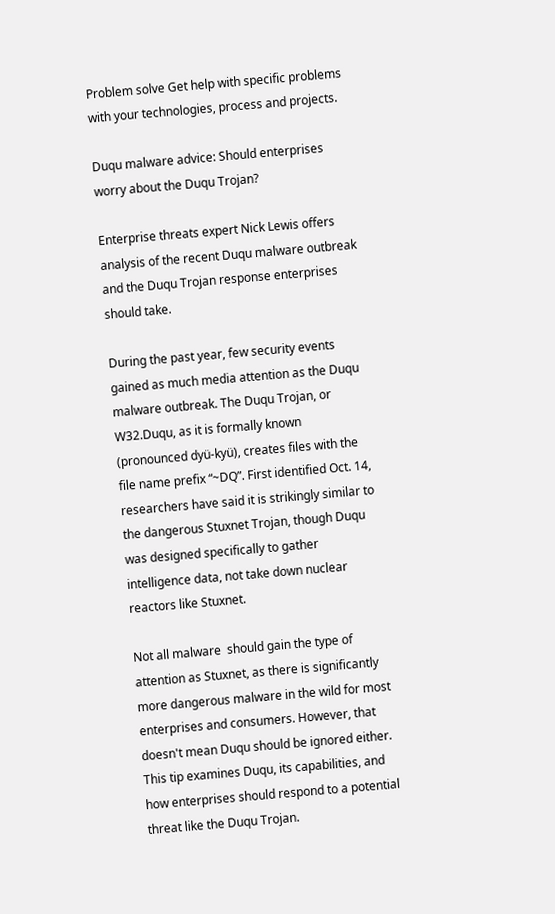Problem solve Get help with specific problems with your technologies, process and projects.

Duqu malware advice: Should enterprises worry about the Duqu Trojan?

Enterprise threats expert Nick Lewis offers analysis of the recent Duqu malware outbreak and the Duqu Trojan response enterprises should take.

During the past year, few security events gained as much media attention as the Duqu malware outbreak. The Duqu Trojan, or W32.Duqu, as it is formally known (pronounced dyü-kyü), creates files with the file name prefix “~DQ”. First identified Oct. 14, researchers have said it is strikingly similar to the dangerous Stuxnet Trojan, though Duqu was designed specifically to gather intelligence data, not take down nuclear reactors like Stuxnet.

Not all malware  should gain the type of attention as Stuxnet, as there is significantly more dangerous malware in the wild for most enterprises and consumers. However, that doesn't mean Duqu should be ignored either. This tip examines Duqu, its capabilities, and how enterprises should respond to a potential threat like the Duqu Trojan.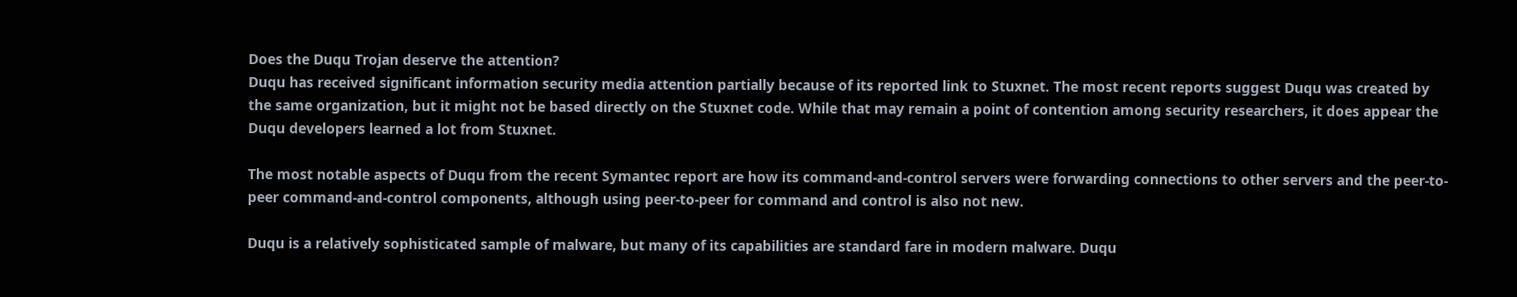Does the Duqu Trojan deserve the attention?
Duqu has received significant information security media attention partially because of its reported link to Stuxnet. The most recent reports suggest Duqu was created by the same organization, but it might not be based directly on the Stuxnet code. While that may remain a point of contention among security researchers, it does appear the Duqu developers learned a lot from Stuxnet.

The most notable aspects of Duqu from the recent Symantec report are how its command-and-control servers were forwarding connections to other servers and the peer-to-peer command-and-control components, although using peer-to-peer for command and control is also not new.

Duqu is a relatively sophisticated sample of malware, but many of its capabilities are standard fare in modern malware. Duqu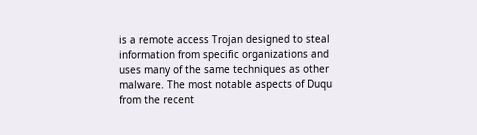is a remote access Trojan designed to steal information from specific organizations and uses many of the same techniques as other malware. The most notable aspects of Duqu from the recent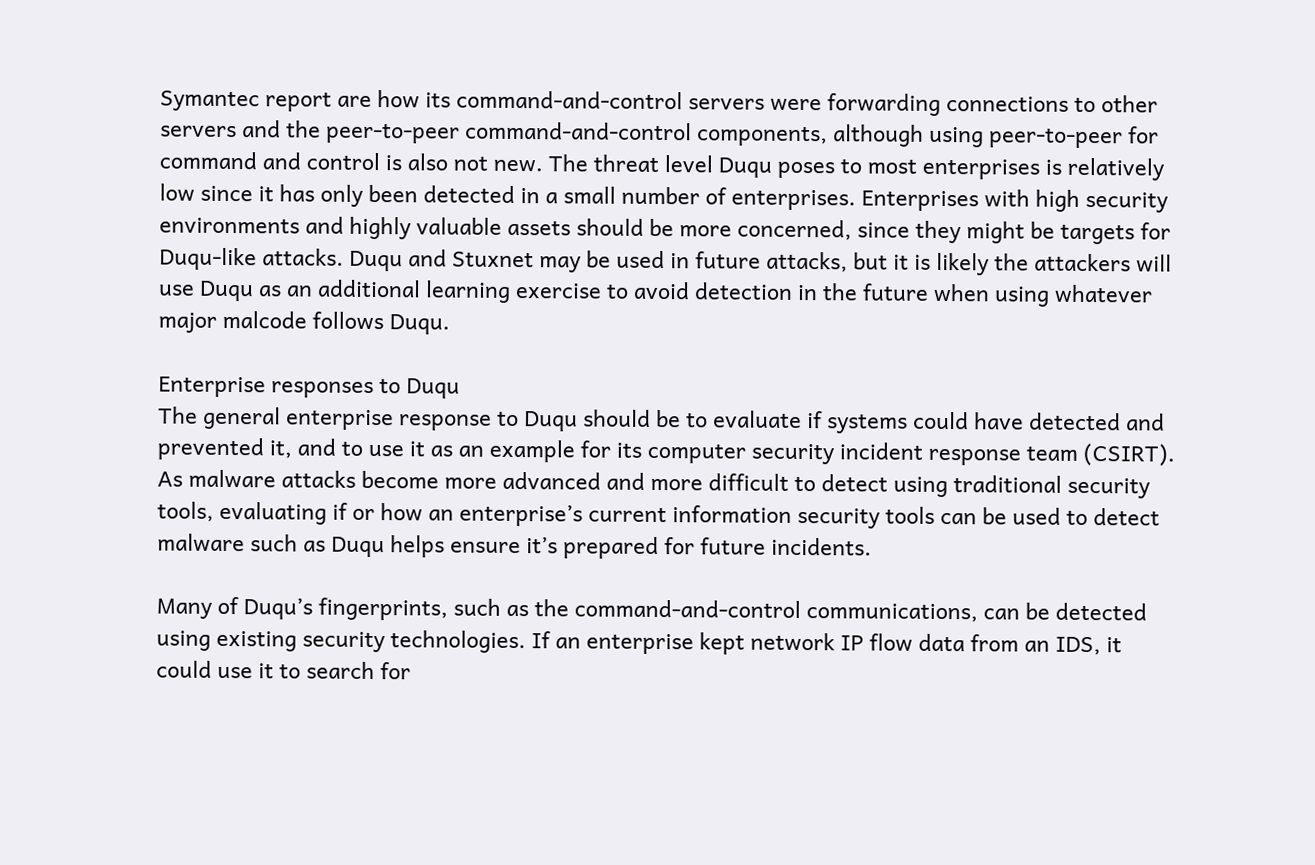Symantec report are how its command-and-control servers were forwarding connections to other servers and the peer-to-peer command-and-control components, although using peer-to-peer for command and control is also not new. The threat level Duqu poses to most enterprises is relatively low since it has only been detected in a small number of enterprises. Enterprises with high security environments and highly valuable assets should be more concerned, since they might be targets for Duqu-like attacks. Duqu and Stuxnet may be used in future attacks, but it is likely the attackers will use Duqu as an additional learning exercise to avoid detection in the future when using whatever major malcode follows Duqu.

Enterprise responses to Duqu
The general enterprise response to Duqu should be to evaluate if systems could have detected and prevented it, and to use it as an example for its computer security incident response team (CSIRT). As malware attacks become more advanced and more difficult to detect using traditional security tools, evaluating if or how an enterprise’s current information security tools can be used to detect malware such as Duqu helps ensure it’s prepared for future incidents.

Many of Duqu’s fingerprints, such as the command-and-control communications, can be detected using existing security technologies. If an enterprise kept network IP flow data from an IDS, it could use it to search for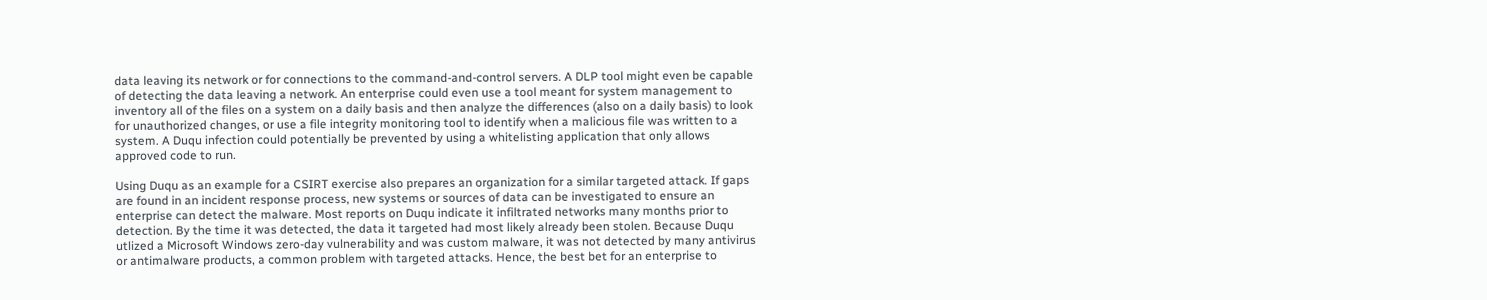data leaving its network or for connections to the command-and-control servers. A DLP tool might even be capable of detecting the data leaving a network. An enterprise could even use a tool meant for system management to inventory all of the files on a system on a daily basis and then analyze the differences (also on a daily basis) to look for unauthorized changes, or use a file integrity monitoring tool to identify when a malicious file was written to a system. A Duqu infection could potentially be prevented by using a whitelisting application that only allows approved code to run.

Using Duqu as an example for a CSIRT exercise also prepares an organization for a similar targeted attack. If gaps are found in an incident response process, new systems or sources of data can be investigated to ensure an enterprise can detect the malware. Most reports on Duqu indicate it infiltrated networks many months prior to detection. By the time it was detected, the data it targeted had most likely already been stolen. Because Duqu utlized a Microsoft Windows zero-day vulnerability and was custom malware, it was not detected by many antivirus or antimalware products, a common problem with targeted attacks. Hence, the best bet for an enterprise to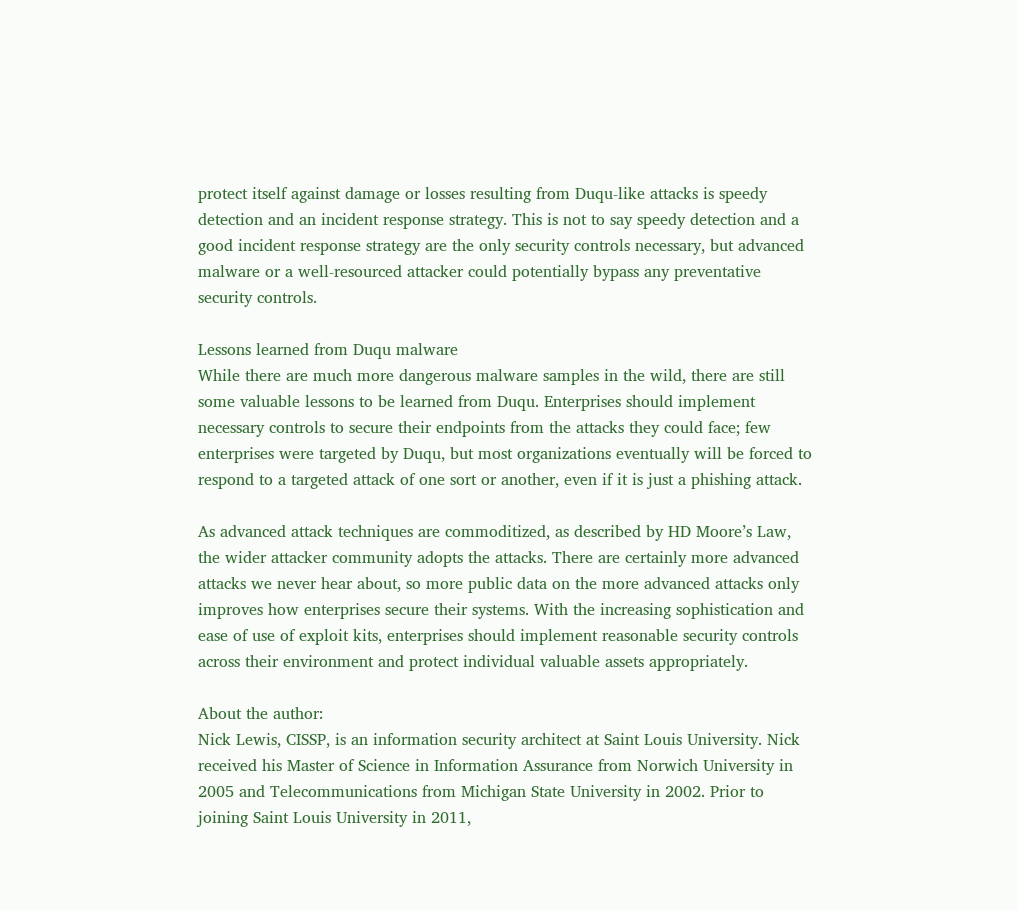protect itself against damage or losses resulting from Duqu-like attacks is speedy detection and an incident response strategy. This is not to say speedy detection and a good incident response strategy are the only security controls necessary, but advanced malware or a well-resourced attacker could potentially bypass any preventative security controls.

Lessons learned from Duqu malware
While there are much more dangerous malware samples in the wild, there are still some valuable lessons to be learned from Duqu. Enterprises should implement necessary controls to secure their endpoints from the attacks they could face; few enterprises were targeted by Duqu, but most organizations eventually will be forced to respond to a targeted attack of one sort or another, even if it is just a phishing attack.

As advanced attack techniques are commoditized, as described by HD Moore’s Law, the wider attacker community adopts the attacks. There are certainly more advanced attacks we never hear about, so more public data on the more advanced attacks only improves how enterprises secure their systems. With the increasing sophistication and ease of use of exploit kits, enterprises should implement reasonable security controls across their environment and protect individual valuable assets appropriately.

About the author:
Nick Lewis, CISSP, is an information security architect at Saint Louis University. Nick received his Master of Science in Information Assurance from Norwich University in 2005 and Telecommunications from Michigan State University in 2002. Prior to joining Saint Louis University in 2011,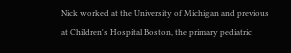Nick worked at the University of Michigan and previous at Children's Hospital Boston, the primary pediatric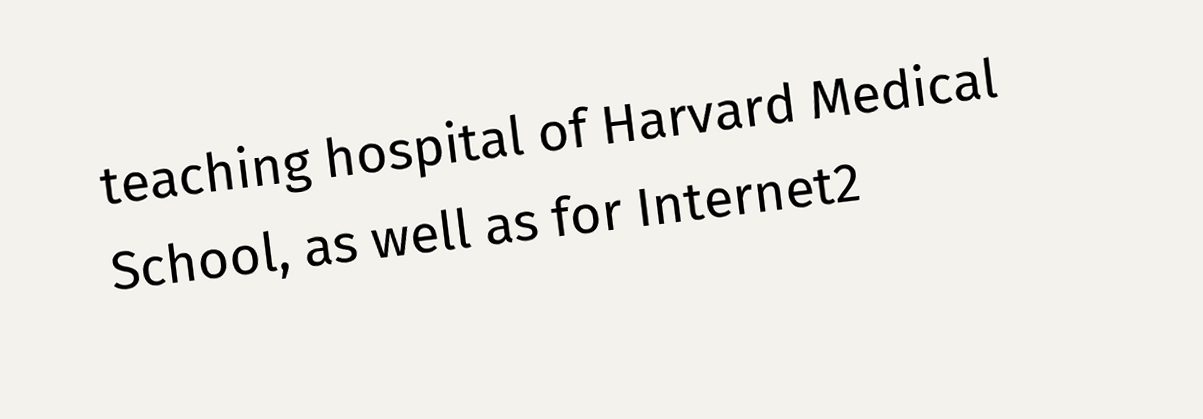teaching hospital of Harvard Medical School, as well as for Internet2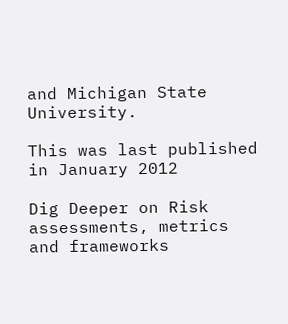and Michigan State University.

This was last published in January 2012

Dig Deeper on Risk assessments, metrics and frameworks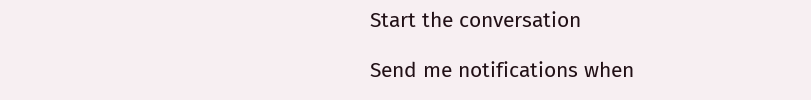Start the conversation

Send me notifications when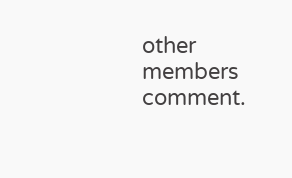other members comment.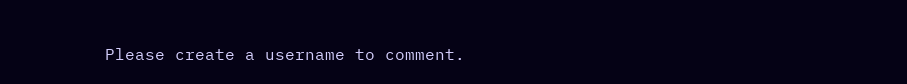Please create a username to comment.